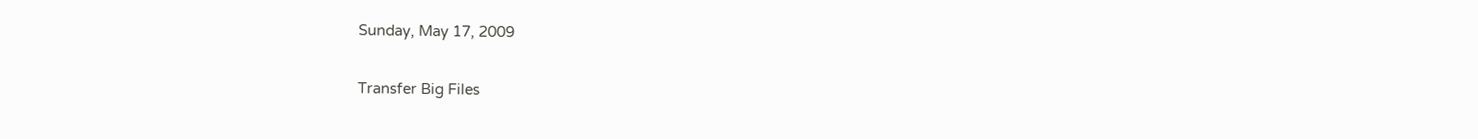Sunday, May 17, 2009

Transfer Big Files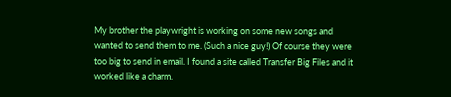My brother the playwright is working on some new songs and wanted to send them to me. (Such a nice guy!) Of course they were too big to send in email. I found a site called Transfer Big Files and it worked like a charm.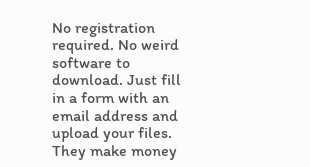No registration required. No weird software to download. Just fill in a form with an email address and upload your files. They make money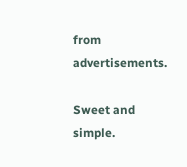from advertisements.

Sweet and simple.